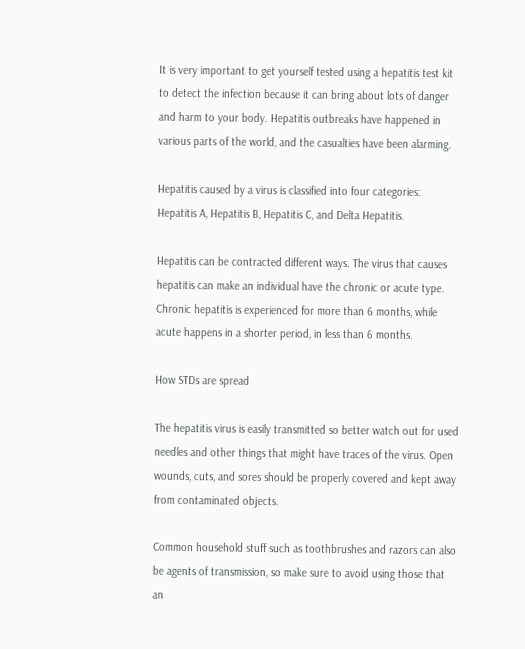It is very important to get yourself tested using a hepatitis test kit to detect the infection because it can bring about lots of danger and harm to your body. Hepatitis outbreaks have happened in various parts of the world, and the casualties have been alarming.

Hepatitis caused by a virus is classified into four categories: Hepatitis A, Hepatitis B, Hepatitis C, and Delta Hepatitis.

Hepatitis can be contracted different ways. The virus that causes hepatitis can make an individual have the chronic or acute type. Chronic hepatitis is experienced for more than 6 months, while acute happens in a shorter period, in less than 6 months.

How STDs are spread

The hepatitis virus is easily transmitted so better watch out for used needles and other things that might have traces of the virus. Open wounds, cuts, and sores should be properly covered and kept away from contaminated objects.

Common household stuff such as toothbrushes and razors can also be agents of transmission, so make sure to avoid using those that an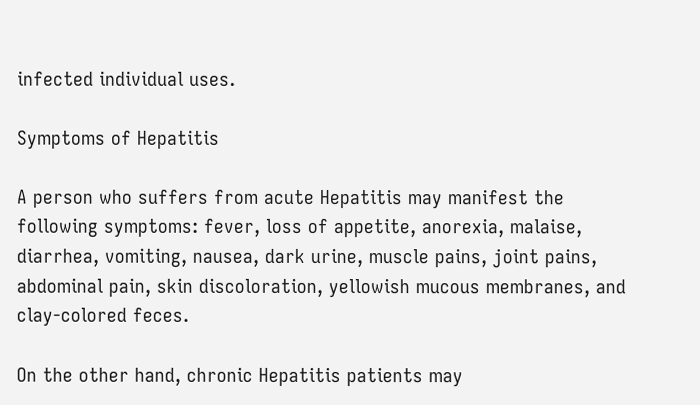infected individual uses.

Symptoms of Hepatitis

A person who suffers from acute Hepatitis may manifest the following symptoms: fever, loss of appetite, anorexia, malaise, diarrhea, vomiting, nausea, dark urine, muscle pains, joint pains, abdominal pain, skin discoloration, yellowish mucous membranes, and clay-colored feces.

On the other hand, chronic Hepatitis patients may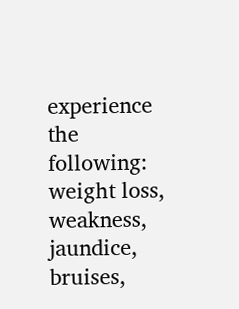experience the following: weight loss, weakness, jaundice, bruises,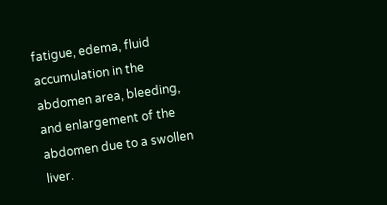fatigue, edema, fluid accumulation in the abdomen area, bleeding, and enlargement of the abdomen due to a swollen liver.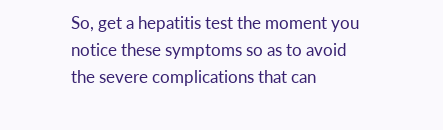So, get a hepatitis test the moment you notice these symptoms so as to avoid the severe complications that can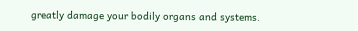greatly damage your bodily organs and systems.